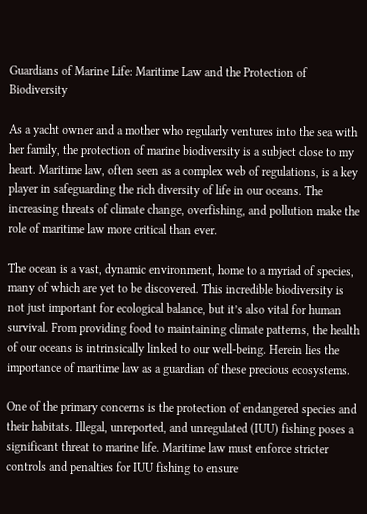Guardians of Marine Life: Maritime Law and the Protection of Biodiversity

As a yacht owner and a mother who regularly ventures into the sea with her family, the protection of marine biodiversity is a subject close to my heart. Maritime law, often seen as a complex web of regulations, is a key player in safeguarding the rich diversity of life in our oceans. The increasing threats of climate change, overfishing, and pollution make the role of maritime law more critical than ever.

The ocean is a vast, dynamic environment, home to a myriad of species, many of which are yet to be discovered. This incredible biodiversity is not just important for ecological balance, but it’s also vital for human survival. From providing food to maintaining climate patterns, the health of our oceans is intrinsically linked to our well-being. Herein lies the importance of maritime law as a guardian of these precious ecosystems.

One of the primary concerns is the protection of endangered species and their habitats. Illegal, unreported, and unregulated (IUU) fishing poses a significant threat to marine life. Maritime law must enforce stricter controls and penalties for IUU fishing to ensure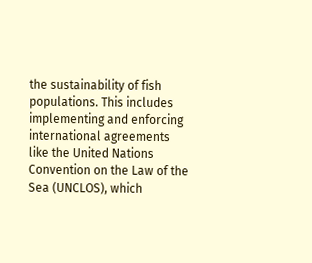the sustainability of fish populations. This includes implementing and enforcing international agreements like the United Nations Convention on the Law of the Sea (UNCLOS), which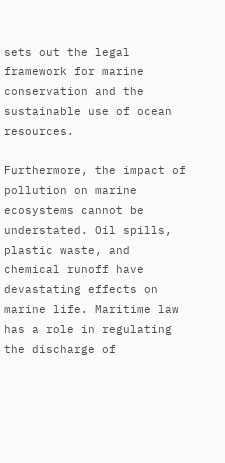sets out the legal framework for marine conservation and the sustainable use of ocean resources.

Furthermore, the impact of pollution on marine ecosystems cannot be understated. Oil spills, plastic waste, and chemical runoff have devastating effects on marine life. Maritime law has a role in regulating the discharge of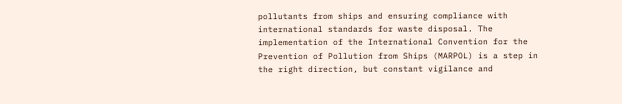pollutants from ships and ensuring compliance with international standards for waste disposal. The implementation of the International Convention for the Prevention of Pollution from Ships (MARPOL) is a step in the right direction, but constant vigilance and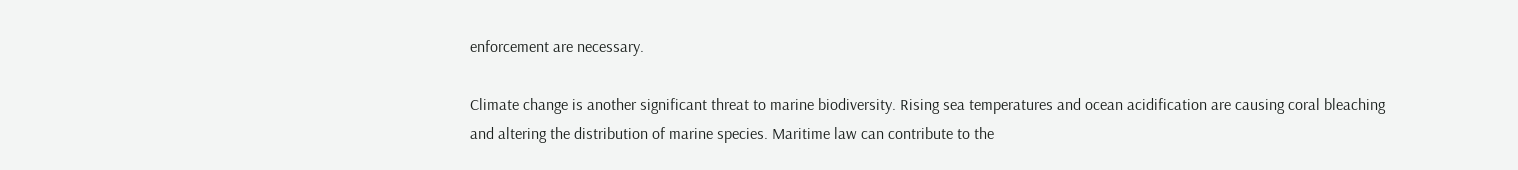enforcement are necessary.

Climate change is another significant threat to marine biodiversity. Rising sea temperatures and ocean acidification are causing coral bleaching and altering the distribution of marine species. Maritime law can contribute to the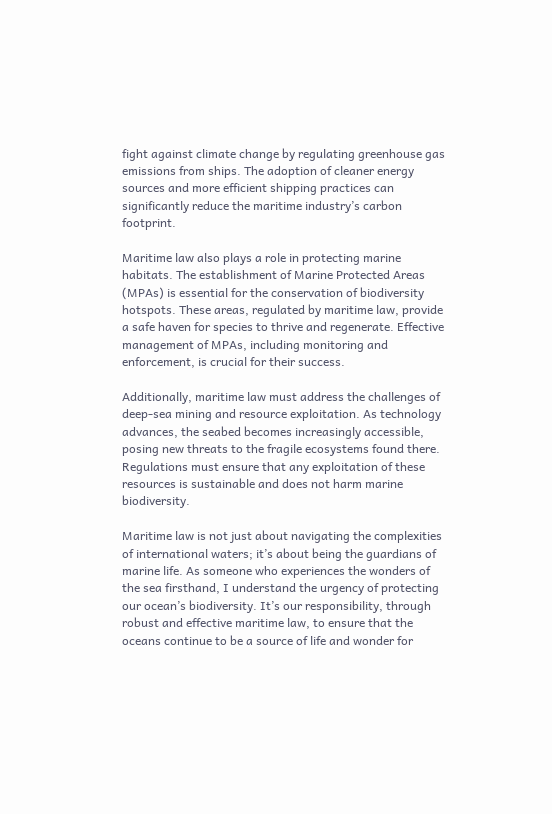fight against climate change by regulating greenhouse gas emissions from ships. The adoption of cleaner energy sources and more efficient shipping practices can significantly reduce the maritime industry’s carbon footprint.

Maritime law also plays a role in protecting marine habitats. The establishment of Marine Protected Areas (MPAs) is essential for the conservation of biodiversity hotspots. These areas, regulated by maritime law, provide a safe haven for species to thrive and regenerate. Effective management of MPAs, including monitoring and enforcement, is crucial for their success.

Additionally, maritime law must address the challenges of deep-sea mining and resource exploitation. As technology advances, the seabed becomes increasingly accessible, posing new threats to the fragile ecosystems found there. Regulations must ensure that any exploitation of these resources is sustainable and does not harm marine biodiversity.

Maritime law is not just about navigating the complexities of international waters; it’s about being the guardians of marine life. As someone who experiences the wonders of the sea firsthand, I understand the urgency of protecting our ocean’s biodiversity. It’s our responsibility, through robust and effective maritime law, to ensure that the oceans continue to be a source of life and wonder for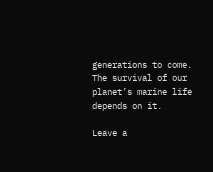generations to come. The survival of our planet’s marine life depends on it.

Leave a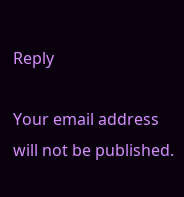Reply

Your email address will not be published.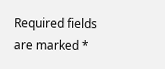Required fields are marked *